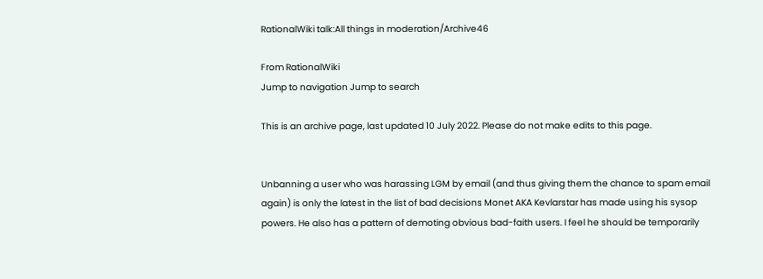RationalWiki talk:All things in moderation/Archive46

From RationalWiki
Jump to navigation Jump to search

This is an archive page, last updated 10 July 2022. Please do not make edits to this page.


Unbanning a user who was harassing LGM by email (and thus giving them the chance to spam email again) is only the latest in the list of bad decisions Monet AKA Kevlarstar has made using his sysop powers. He also has a pattern of demoting obvious bad-faith users. I feel he should be temporarily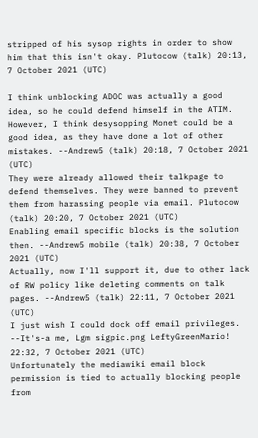stripped of his sysop rights in order to show him that this isn't okay. Plutocow (talk) 20:13, 7 October 2021 (UTC)

I think unblocking ADOC was actually a good idea, so he could defend himself in the ATIM. However, I think desysopping Monet could be a good idea, as they have done a lot of other mistakes. --Andrew5 (talk) 20:18, 7 October 2021 (UTC)
They were already allowed their talkpage to defend themselves. They were banned to prevent them from harassing people via email. Plutocow (talk) 20:20, 7 October 2021 (UTC)
Enabling email specific blocks is the solution then. --Andrew5 mobile (talk) 20:38, 7 October 2021 (UTC)
Actually, now I'll support it, due to other lack of RW policy like deleting comments on talk pages. --Andrew5 (talk) 22:11, 7 October 2021 (UTC)
I just wish I could dock off email privileges. --It's-a me, Lgm sigpic.png LeftyGreenMario! 22:32, 7 October 2021 (UTC)
Unfortunately the mediawiki email block permission is tied to actually blocking people from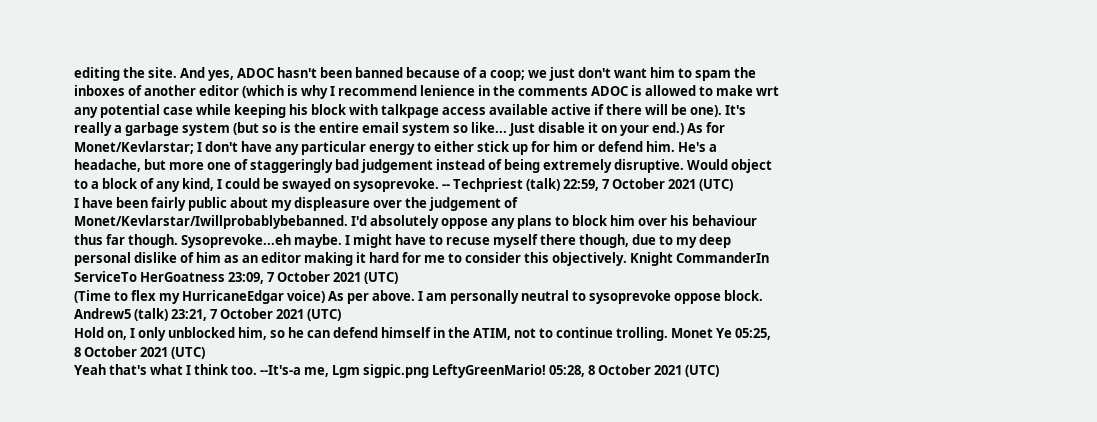editing the site. And yes, ADOC hasn't been banned because of a coop; we just don't want him to spam the inboxes of another editor (which is why I recommend lenience in the comments ADOC is allowed to make wrt any potential case while keeping his block with talkpage access available active if there will be one). It's really a garbage system (but so is the entire email system so like... Just disable it on your end.) As for Monet/Kevlarstar; I don't have any particular energy to either stick up for him or defend him. He's a headache, but more one of staggeringly bad judgement instead of being extremely disruptive. Would object to a block of any kind, I could be swayed on sysoprevoke. -- Techpriest (talk) 22:59, 7 October 2021 (UTC)
I have been fairly public about my displeasure over the judgement of Monet/Kevlarstar/Iwillprobablybebanned. I'd absolutely oppose any plans to block him over his behaviour thus far though. Sysoprevoke...eh maybe. I might have to recuse myself there though, due to my deep personal dislike of him as an editor making it hard for me to consider this objectively. Knight CommanderIn ServiceTo HerGoatness 23:09, 7 October 2021 (UTC)
(Time to flex my HurricaneEdgar voice) As per above. I am personally neutral to sysoprevoke oppose block. Andrew5 (talk) 23:21, 7 October 2021 (UTC)
Hold on, I only unblocked him, so he can defend himself in the ATIM, not to continue trolling. Monet Ye 05:25, 8 October 2021 (UTC)
Yeah that's what I think too. --It's-a me, Lgm sigpic.png LeftyGreenMario! 05:28, 8 October 2021 (UTC)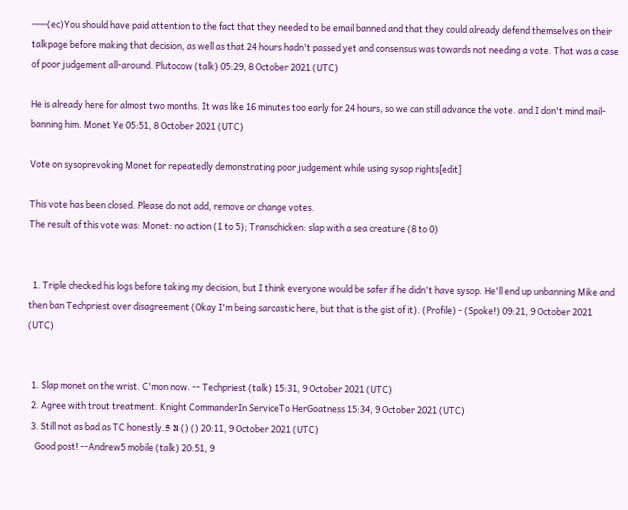───(ec)You should have paid attention to the fact that they needed to be email banned and that they could already defend themselves on their talkpage before making that decision, as well as that 24 hours hadn't passed yet and consensus was towards not needing a vote. That was a case of poor judgement all-around. Plutocow (talk) 05:29, 8 October 2021 (UTC)

He is already here for almost two months. It was like 16 minutes too early for 24 hours, so we can still advance the vote. and I don't mind mail-banning him. Monet Ye 05:51, 8 October 2021 (UTC)

Vote on sysoprevoking Monet for repeatedly demonstrating poor judgement while using sysop rights[edit]

This vote has been closed. Please do not add, remove or change votes.
The result of this vote was: Monet: no action (1 to 5); Transchicken: slap with a sea creature (8 to 0)


  1. Triple checked his logs before taking my decision, but I think everyone would be safer if he didn't have sysop. He'll end up unbanning Mike and then ban Techpriest over disagreement (Okay I'm being sarcastic here, but that is the gist of it). (Profile) - (Spoke!) 09:21, 9 October 2021 (UTC)


  1. Slap monet on the wrist. C'mon now. -- Techpriest (talk) 15:31, 9 October 2021 (UTC)
  2. Agree with trout treatment. Knight CommanderIn ServiceTo HerGoatness 15:34, 9 October 2021 (UTC)
  3. Still not as bad as TC honestly.𝔖 𝔄 () () 20:11, 9 October 2021 (UTC)
    Good post! --Andrew5 mobile (talk) 20:51, 9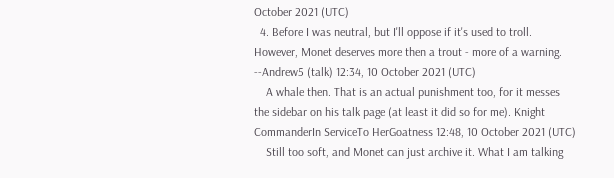October 2021 (UTC)
  4. Before I was neutral, but I'll oppose if it's used to troll. However, Monet deserves more then a trout - more of a warning. --Andrew5 (talk) 12:34, 10 October 2021 (UTC)
    A whale then. That is an actual punishment too, for it messes the sidebar on his talk page (at least it did so for me). Knight CommanderIn ServiceTo HerGoatness 12:48, 10 October 2021 (UTC)
    Still too soft, and Monet can just archive it. What I am talking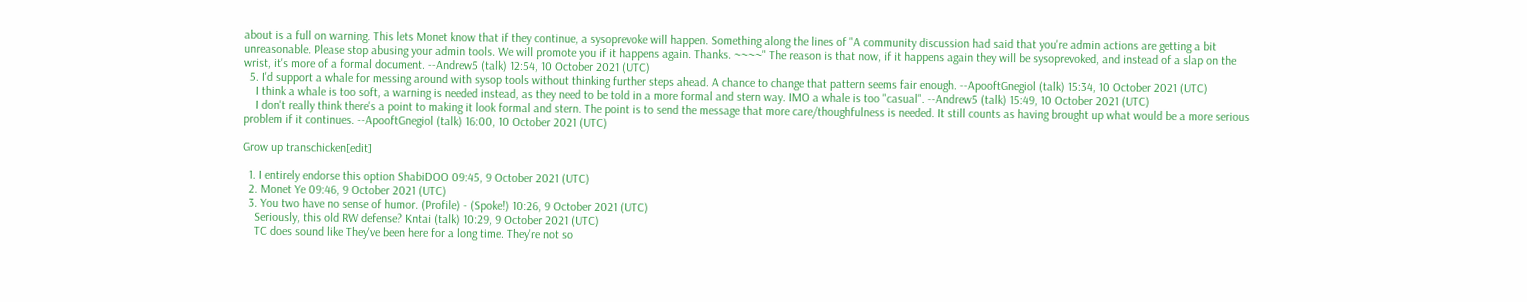about is a full on warning. This lets Monet know that if they continue, a sysoprevoke will happen. Something along the lines of "A community discussion had said that you're admin actions are getting a bit unreasonable. Please stop abusing your admin tools. We will promote you if it happens again. Thanks. ~~~~" The reason is that now, if it happens again they will be sysoprevoked, and instead of a slap on the wrist, it's more of a formal document. --Andrew5 (talk) 12:54, 10 October 2021 (UTC)
  5. I'd support a whale for messing around with sysop tools without thinking further steps ahead. A chance to change that pattern seems fair enough. --ApooftGnegiol (talk) 15:34, 10 October 2021 (UTC)
    I think a whale is too soft, a warning is needed instead, as they need to be told in a more formal and stern way. IMO a whale is too "casual". --Andrew5 (talk) 15:49, 10 October 2021 (UTC)
    I don't really think there's a point to making it look formal and stern. The point is to send the message that more care/thoughfulness is needed. It still counts as having brought up what would be a more serious problem if it continues. --ApooftGnegiol (talk) 16:00, 10 October 2021 (UTC)

Grow up transchicken[edit]

  1. I entirely endorse this option ShabiDOO 09:45, 9 October 2021 (UTC)
  2. Monet Ye 09:46, 9 October 2021 (UTC)
  3. You two have no sense of humor. (Profile) - (Spoke!) 10:26, 9 October 2021 (UTC)
    Seriously, this old RW defense? Kntai (talk) 10:29, 9 October 2021 (UTC)
    TC does sound like They've been here for a long time. They're not so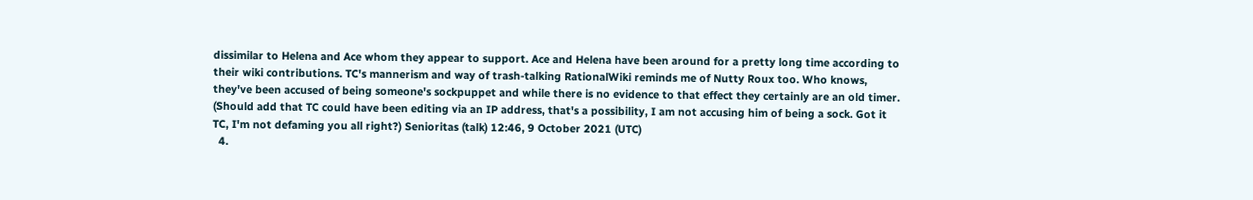dissimilar to Helena and Ace whom they appear to support. Ace and Helena have been around for a pretty long time according to their wiki contributions. TC's mannerism and way of trash-talking RationalWiki reminds me of Nutty Roux too. Who knows, they've been accused of being someone's sockpuppet and while there is no evidence to that effect they certainly are an old timer. (Should add that TC could have been editing via an IP address, that's a possibility, I am not accusing him of being a sock. Got it TC, I'm not defaming you all right?) Senioritas (talk) 12:46, 9 October 2021 (UTC)
  4.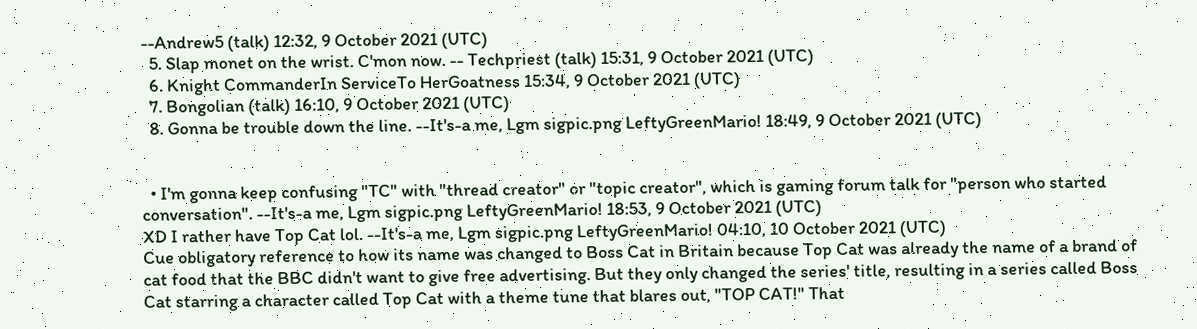--Andrew5 (talk) 12:32, 9 October 2021 (UTC)
  5. Slap monet on the wrist. C'mon now. -- Techpriest (talk) 15:31, 9 October 2021 (UTC)
  6. Knight CommanderIn ServiceTo HerGoatness 15:34, 9 October 2021 (UTC)
  7. Bongolian (talk) 16:10, 9 October 2021 (UTC)
  8. Gonna be trouble down the line. --It's-a me, Lgm sigpic.png LeftyGreenMario! 18:49, 9 October 2021 (UTC)


  • I'm gonna keep confusing "TC" with "thread creator" or "topic creator", which is gaming forum talk for "person who started conversation". --It's-a me, Lgm sigpic.png LeftyGreenMario! 18:53, 9 October 2021 (UTC)
XD I rather have Top Cat lol. --It's-a me, Lgm sigpic.png LeftyGreenMario! 04:10, 10 October 2021 (UTC)
Cue obligatory reference to how its name was changed to Boss Cat in Britain because Top Cat was already the name of a brand of cat food that the BBC didn't want to give free advertising. But they only changed the series' title, resulting in a series called Boss Cat starring a character called Top Cat with a theme tune that blares out, "TOP CAT!" That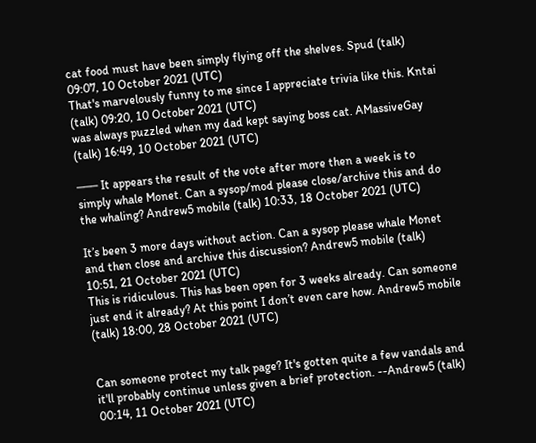cat food must have been simply flying off the shelves. Spud (talk) 09:07, 10 October 2021 (UTC)
That's marvelously funny to me since I appreciate trivia like this. Kntai (talk) 09:20, 10 October 2021 (UTC)
was always puzzled when my dad kept saying boss cat. AMassiveGay (talk) 16:49, 10 October 2021 (UTC)

─── It appears the result of the vote after more then a week is to simply whale Monet. Can a sysop/mod please close/archive this and do the whaling? Andrew5 mobile (talk) 10:33, 18 October 2021 (UTC)

It’s been 3 more days without action. Can a sysop please whale Monet and then close and archive this discussion? Andrew5 mobile (talk) 10:51, 21 October 2021 (UTC)
This is ridiculous. This has been open for 3 weeks already. Can someone just end it already? At this point I don’t even care how. Andrew5 mobile (talk) 18:00, 28 October 2021 (UTC)


Can someone protect my talk page? It's gotten quite a few vandals and it'll probably continue unless given a brief protection. --Andrew5 (talk) 00:14, 11 October 2021 (UTC)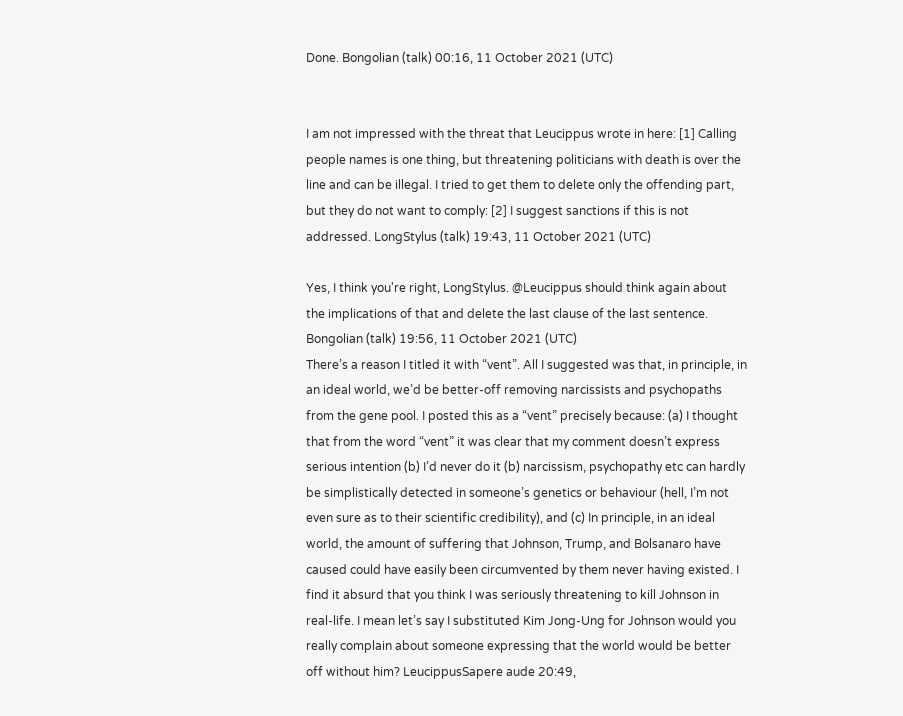Done. Bongolian (talk) 00:16, 11 October 2021 (UTC)


I am not impressed with the threat that Leucippus wrote in here: [1] Calling people names is one thing, but threatening politicians with death is over the line and can be illegal. I tried to get them to delete only the offending part, but they do not want to comply: [2] I suggest sanctions if this is not addressed. LongStylus (talk) 19:43, 11 October 2021 (UTC)

Yes, I think you're right, LongStylus. @Leucippus should think again about the implications of that and delete the last clause of the last sentence. Bongolian (talk) 19:56, 11 October 2021 (UTC)
There’s a reason I titled it with “vent”. All I suggested was that, in principle, in an ideal world, we’d be better-off removing narcissists and psychopaths from the gene pool. I posted this as a “vent” precisely because: (a) I thought that from the word “vent” it was clear that my comment doesn’t express serious intention (b) I’d never do it (b) narcissism, psychopathy etc can hardly be simplistically detected in someone’s genetics or behaviour (hell, I’m not even sure as to their scientific credibility), and (c) In principle, in an ideal world, the amount of suffering that Johnson, Trump, and Bolsanaro have caused could have easily been circumvented by them never having existed. I find it absurd that you think I was seriously threatening to kill Johnson in real-life. I mean let’s say I substituted Kim Jong-Ung for Johnson would you really complain about someone expressing that the world would be better off without him? LeucippusSapere aude 20:49,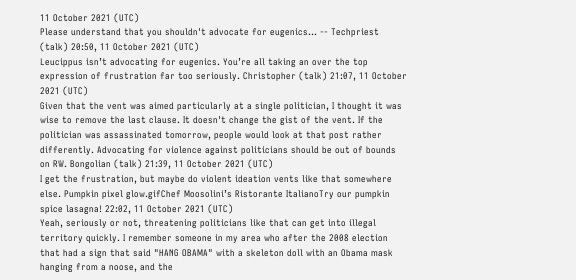11 October 2021 (UTC)
Please understand that you shouldn't advocate for eugenics... -- Techpriest (talk) 20:50, 11 October 2021 (UTC)
Leucippus isn’t advocating for eugenics. You’re all taking an over the top expression of frustration far too seriously. Christopher (talk) 21:07, 11 October 2021 (UTC)
Given that the vent was aimed particularly at a single politician, I thought it was wise to remove the last clause. It doesn't change the gist of the vent. If the politician was assassinated tomorrow, people would look at that post rather differently. Advocating for violence against politicians should be out of bounds on RW. Bongolian (talk) 21:39, 11 October 2021 (UTC)
I get the frustration, but maybe do violent ideation vents like that somewhere else. Pumpkin pixel glow.gifChef Moosolini’s Ristorante ItalianoTry our pumpkin spice lasagna! 22:02, 11 October 2021 (UTC)
Yeah, seriously or not, threatening politicians like that can get into illegal territory quickly. I remember someone in my area who after the 2008 election that had a sign that said "HANG OBAMA" with a skeleton doll with an Obama mask hanging from a noose, and the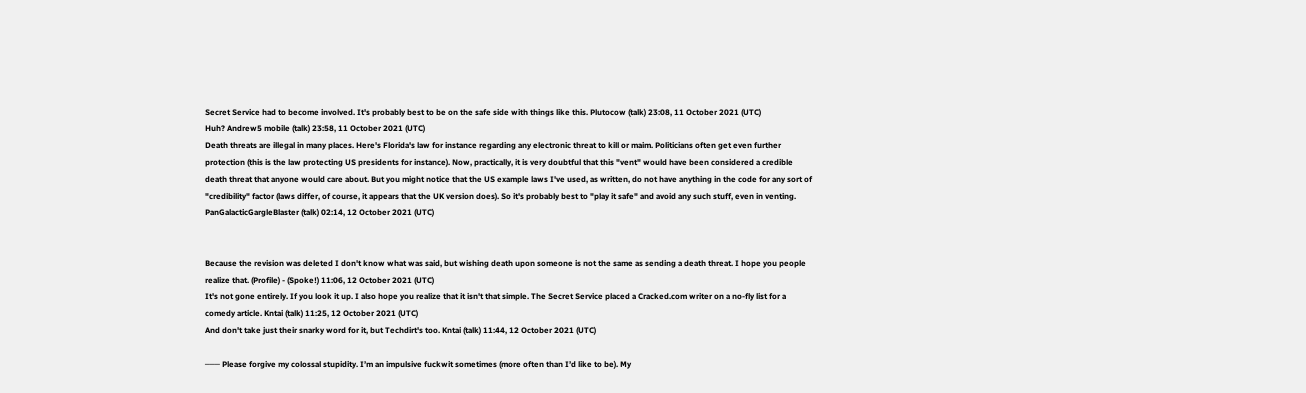Secret Service had to become involved. It's probably best to be on the safe side with things like this. Plutocow (talk) 23:08, 11 October 2021 (UTC)
Huh? Andrew5 mobile (talk) 23:58, 11 October 2021 (UTC)
Death threats are illegal in many places. Here's Florida's law for instance regarding any electronic threat to kill or maim. Politicians often get even further protection (this is the law protecting US presidents for instance). Now, practically, it is very doubtful that this "vent" would have been considered a credible death threat that anyone would care about. But you might notice that the US example laws I've used, as written, do not have anything in the code for any sort of "credibility" factor (laws differ, of course, it appears that the UK version does). So it's probably best to "play it safe" and avoid any such stuff, even in venting. PanGalacticGargleBlaster (talk) 02:14, 12 October 2021 (UTC)


Because the revision was deleted I don't know what was said, but wishing death upon someone is not the same as sending a death threat. I hope you people realize that. (Profile) - (Spoke!) 11:06, 12 October 2021 (UTC)
It's not gone entirely. If you look it up. I also hope you realize that it isn't that simple. The Secret Service placed a Cracked.com writer on a no-fly list for a comedy article. Kntai (talk) 11:25, 12 October 2021 (UTC)
And don't take just their snarky word for it, but Techdirt's too. Kntai (talk) 11:44, 12 October 2021 (UTC)

─── Please forgive my colossal stupidity. I’m an impulsive fuckwit sometimes (more often than I’d like to be). My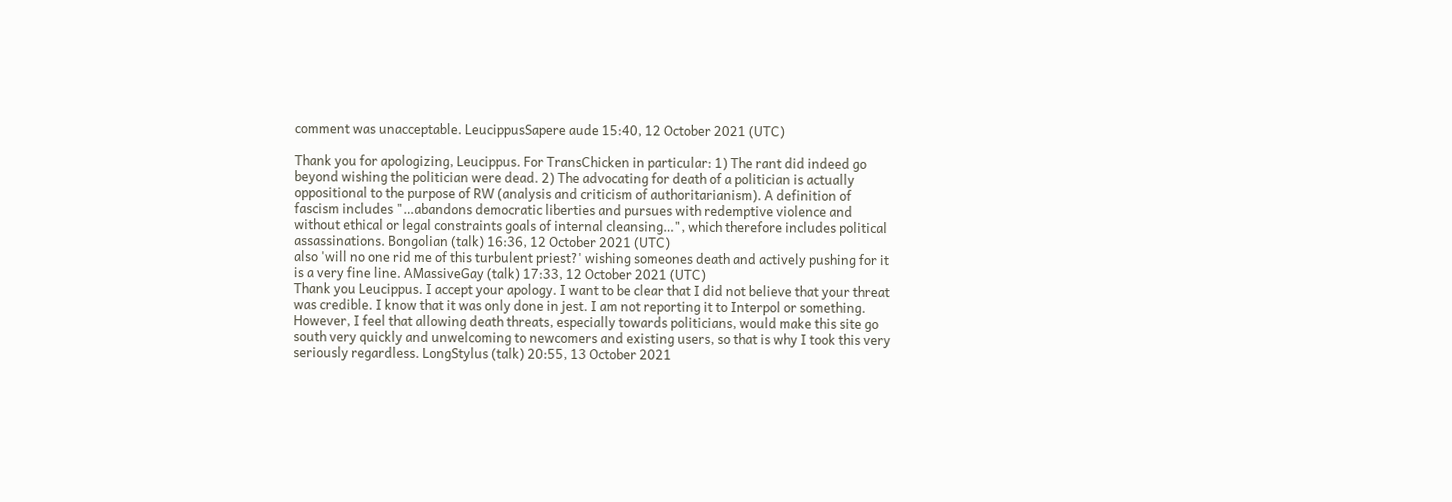comment was unacceptable. LeucippusSapere aude 15:40, 12 October 2021 (UTC)

Thank you for apologizing, Leucippus. For TransChicken in particular: 1) The rant did indeed go beyond wishing the politician were dead. 2) The advocating for death of a politician is actually oppositional to the purpose of RW (analysis and criticism of authoritarianism). A definition of fascism includes "…abandons democratic liberties and pursues with redemptive violence and without ethical or legal constraints goals of internal cleansing…", which therefore includes political assassinations. Bongolian (talk) 16:36, 12 October 2021 (UTC)
also 'will no one rid me of this turbulent priest?' wishing someones death and actively pushing for it is a very fine line. AMassiveGay (talk) 17:33, 12 October 2021 (UTC)
Thank you Leucippus. I accept your apology. I want to be clear that I did not believe that your threat was credible. I know that it was only done in jest. I am not reporting it to Interpol or something. However, I feel that allowing death threats, especially towards politicians, would make this site go south very quickly and unwelcoming to newcomers and existing users, so that is why I took this very seriously regardless. LongStylus (talk) 20:55, 13 October 2021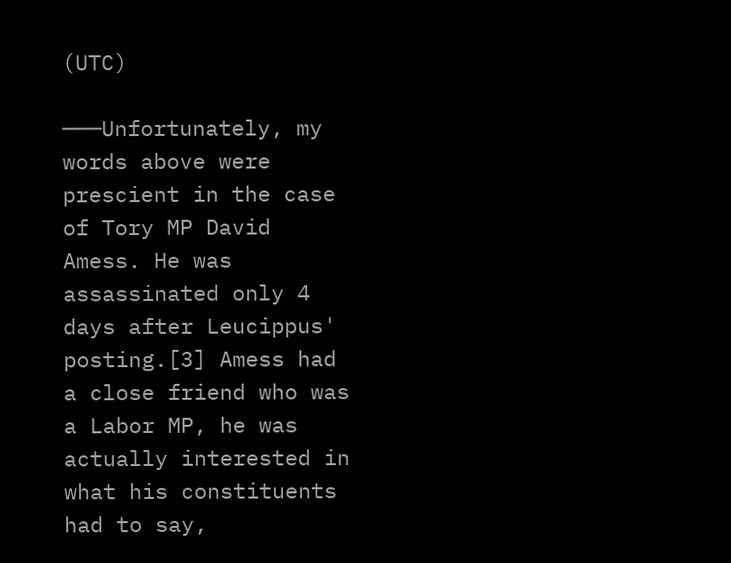(UTC)

───Unfortunately, my words above were prescient in the case of Tory MP David Amess. He was assassinated only 4 days after Leucippus' posting.[3] Amess had a close friend who was a Labor MP, he was actually interested in what his constituents had to say,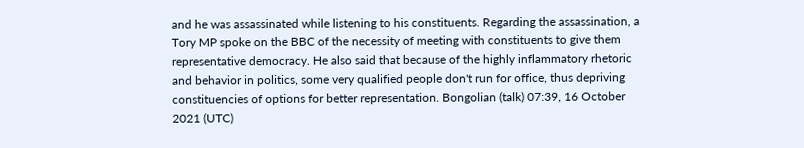and he was assassinated while listening to his constituents. Regarding the assassination, a Tory MP spoke on the BBC of the necessity of meeting with constituents to give them representative democracy. He also said that because of the highly inflammatory rhetoric and behavior in politics, some very qualified people don't run for office, thus depriving constituencies of options for better representation. Bongolian (talk) 07:39, 16 October 2021 (UTC)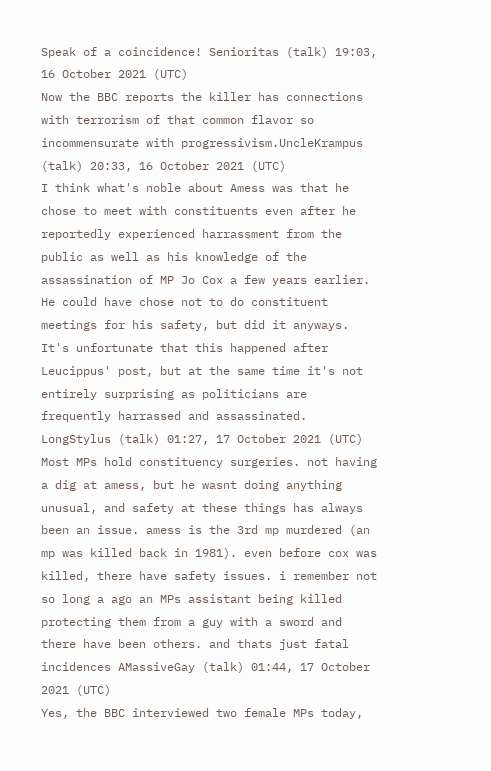Speak of a coincidence! Senioritas (talk) 19:03, 16 October 2021 (UTC)
Now the BBC reports the killer has connections with terrorism of that common flavor so incommensurate with progressivism.UncleKrampus (talk) 20:33, 16 October 2021 (UTC)
I think what's noble about Amess was that he chose to meet with constituents even after he reportedly experienced harrassment from the public as well as his knowledge of the assassination of MP Jo Cox a few years earlier. He could have chose not to do constituent meetings for his safety, but did it anyways. It's unfortunate that this happened after Leucippus' post, but at the same time it's not entirely surprising as politicians are frequently harrassed and assassinated. LongStylus (talk) 01:27, 17 October 2021 (UTC)
Most MPs hold constituency surgeries. not having a dig at amess, but he wasnt doing anything unusual, and safety at these things has always been an issue. amess is the 3rd mp murdered (an mp was killed back in 1981). even before cox was killed, there have safety issues. i remember not so long a ago an MPs assistant being killed protecting them from a guy with a sword and there have been others. and thats just fatal incidences AMassiveGay (talk) 01:44, 17 October 2021 (UTC)
Yes, the BBC interviewed two female MPs today,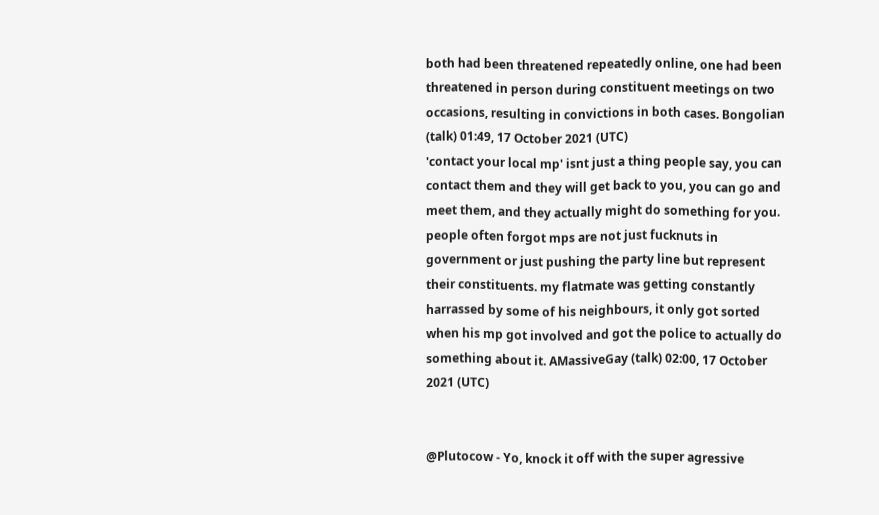both had been threatened repeatedly online, one had been threatened in person during constituent meetings on two occasions, resulting in convictions in both cases. Bongolian (talk) 01:49, 17 October 2021 (UTC)
'contact your local mp' isnt just a thing people say, you can contact them and they will get back to you, you can go and meet them, and they actually might do something for you. people often forgot mps are not just fucknuts in government or just pushing the party line but represent their constituents. my flatmate was getting constantly harrassed by some of his neighbours, it only got sorted when his mp got involved and got the police to actually do something about it. AMassiveGay (talk) 02:00, 17 October 2021 (UTC)


@Plutocow - Yo, knock it off with the super agressive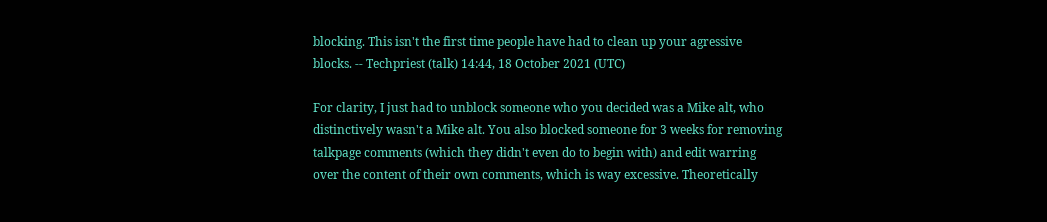blocking. This isn't the first time people have had to clean up your agressive blocks. -- Techpriest (talk) 14:44, 18 October 2021 (UTC)

For clarity, I just had to unblock someone who you decided was a Mike alt, who distinctively wasn't a Mike alt. You also blocked someone for 3 weeks for removing talkpage comments (which they didn't even do to begin with) and edit warring over the content of their own comments, which is way excessive. Theoretically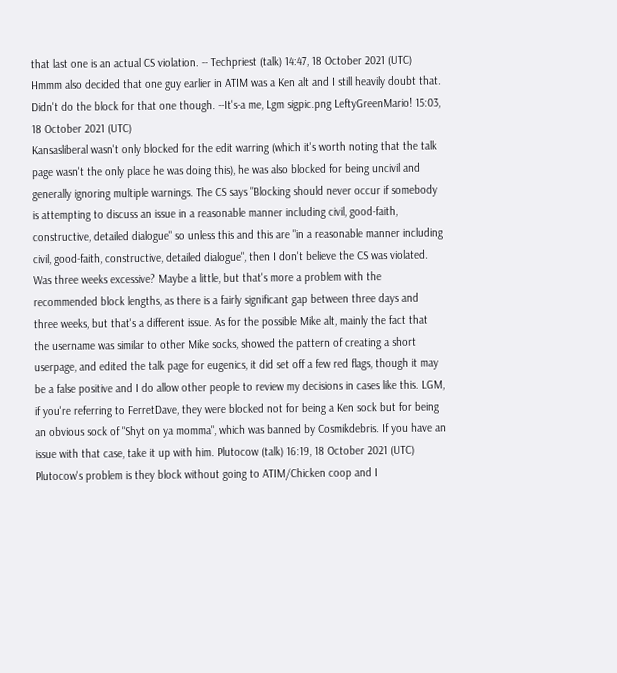that last one is an actual CS violation. -- Techpriest (talk) 14:47, 18 October 2021 (UTC)
Hmmm also decided that one guy earlier in ATIM was a Ken alt and I still heavily doubt that. Didn't do the block for that one though. --It's-a me, Lgm sigpic.png LeftyGreenMario! 15:03, 18 October 2021 (UTC)
Kansasliberal wasn't only blocked for the edit warring (which it's worth noting that the talk page wasn't the only place he was doing this), he was also blocked for being uncivil and generally ignoring multiple warnings. The CS says "Blocking should never occur if somebody is attempting to discuss an issue in a reasonable manner including civil, good-faith, constructive, detailed dialogue" so unless this and this are "in a reasonable manner including civil, good-faith, constructive, detailed dialogue", then I don't believe the CS was violated. Was three weeks excessive? Maybe a little, but that's more a problem with the recommended block lengths, as there is a fairly significant gap between three days and three weeks, but that's a different issue. As for the possible Mike alt, mainly the fact that the username was similar to other Mike socks, showed the pattern of creating a short userpage, and edited the talk page for eugenics, it did set off a few red flags, though it may be a false positive and I do allow other people to review my decisions in cases like this. LGM, if you're referring to FerretDave, they were blocked not for being a Ken sock but for being an obvious sock of "Shyt on ya momma", which was banned by Cosmikdebris. If you have an issue with that case, take it up with him. Plutocow (talk) 16:19, 18 October 2021 (UTC)
Plutocow's problem is they block without going to ATIM/Chicken coop and I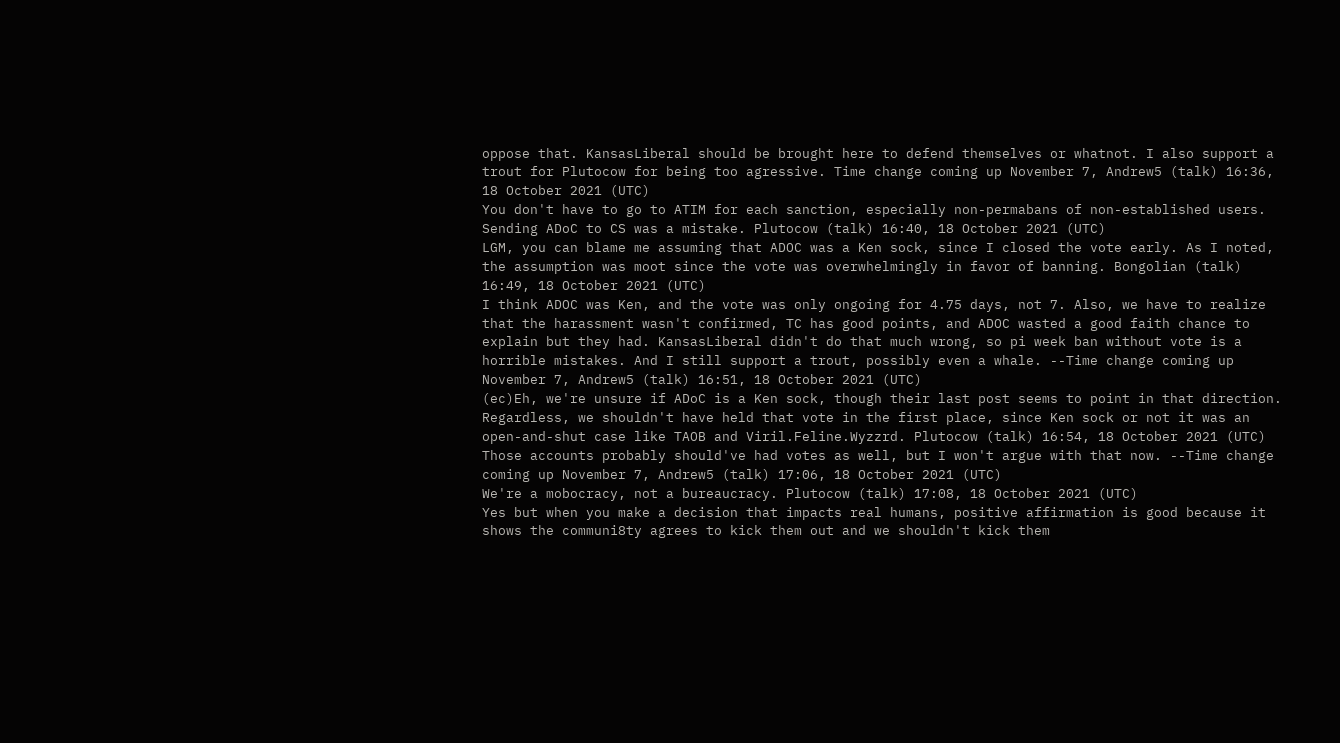oppose that. KansasLiberal should be brought here to defend themselves or whatnot. I also support a trout for Plutocow for being too agressive. Time change coming up November 7, Andrew5 (talk) 16:36, 18 October 2021 (UTC)
You don't have to go to ATIM for each sanction, especially non-permabans of non-established users. Sending ADoC to CS was a mistake. Plutocow (talk) 16:40, 18 October 2021 (UTC)
LGM, you can blame me assuming that ADOC was a Ken sock, since I closed the vote early. As I noted, the assumption was moot since the vote was overwhelmingly in favor of banning. Bongolian (talk) 16:49, 18 October 2021 (UTC)
I think ADOC was Ken, and the vote was only ongoing for 4.75 days, not 7. Also, we have to realize that the harassment wasn't confirmed, TC has good points, and ADOC wasted a good faith chance to explain but they had. KansasLiberal didn't do that much wrong, so pi week ban without vote is a horrible mistakes. And I still support a trout, possibly even a whale. --Time change coming up November 7, Andrew5 (talk) 16:51, 18 October 2021 (UTC)
(ec)Eh, we're unsure if ADoC is a Ken sock, though their last post seems to point in that direction. Regardless, we shouldn't have held that vote in the first place, since Ken sock or not it was an open-and-shut case like TAOB and Viril.Feline.Wyzzrd. Plutocow (talk) 16:54, 18 October 2021 (UTC)
Those accounts probably should've had votes as well, but I won't argue with that now. --Time change coming up November 7, Andrew5 (talk) 17:06, 18 October 2021 (UTC)
We're a mobocracy, not a bureaucracy. Plutocow (talk) 17:08, 18 October 2021 (UTC)
Yes but when you make a decision that impacts real humans, positive affirmation is good because it shows the communi8ty agrees to kick them out and we shouldn't kick them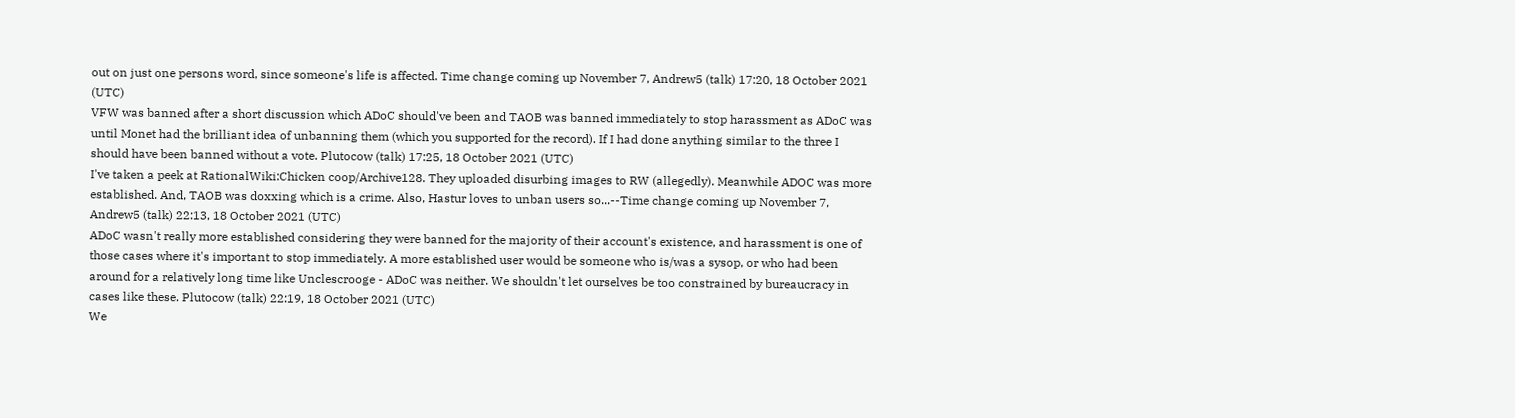out on just one persons word, since someone's life is affected. Time change coming up November 7, Andrew5 (talk) 17:20, 18 October 2021 (UTC)
VFW was banned after a short discussion which ADoC should've been and TAOB was banned immediately to stop harassment as ADoC was until Monet had the brilliant idea of unbanning them (which you supported for the record). If I had done anything similar to the three I should have been banned without a vote. Plutocow (talk) 17:25, 18 October 2021 (UTC)
I've taken a peek at RationalWiki:Chicken coop/Archive128. They uploaded disurbing images to RW (allegedly). Meanwhile ADOC was more established. And, TAOB was doxxing which is a crime. Also, Hastur loves to unban users so...--Time change coming up November 7, Andrew5 (talk) 22:13, 18 October 2021 (UTC)
ADoC wasn't really more established considering they were banned for the majority of their account's existence, and harassment is one of those cases where it's important to stop immediately. A more established user would be someone who is/was a sysop, or who had been around for a relatively long time like Unclescrooge - ADoC was neither. We shouldn't let ourselves be too constrained by bureaucracy in cases like these. Plutocow (talk) 22:19, 18 October 2021 (UTC)
We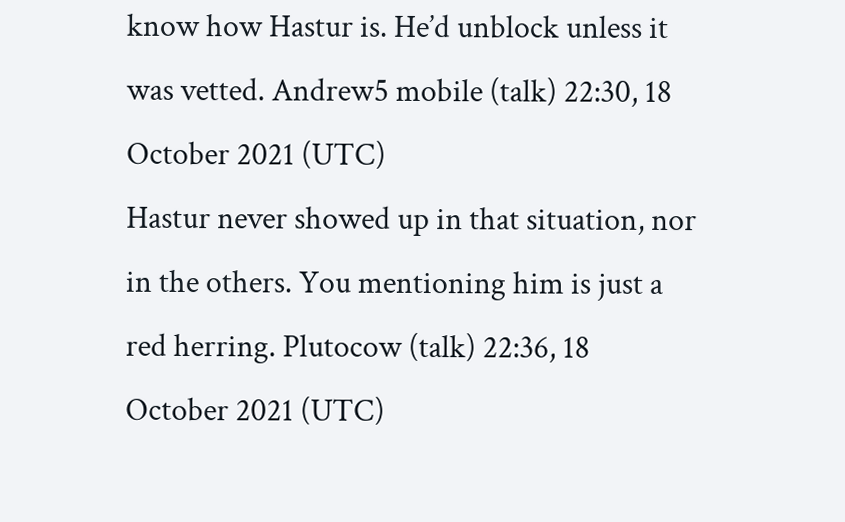know how Hastur is. He’d unblock unless it was vetted. Andrew5 mobile (talk) 22:30, 18 October 2021 (UTC)
Hastur never showed up in that situation, nor in the others. You mentioning him is just a red herring. Plutocow (talk) 22:36, 18 October 2021 (UTC)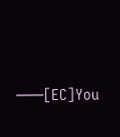───[EC]You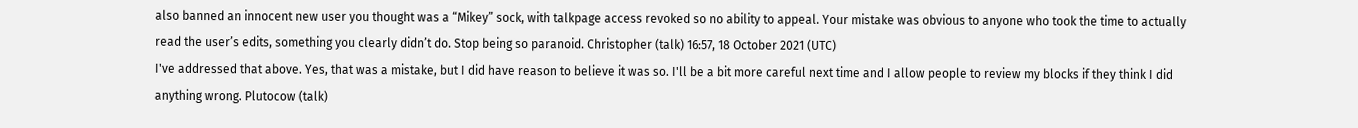also banned an innocent new user you thought was a “Mikey” sock, with talkpage access revoked so no ability to appeal. Your mistake was obvious to anyone who took the time to actually read the user’s edits, something you clearly didn’t do. Stop being so paranoid. Christopher (talk) 16:57, 18 October 2021 (UTC)
I've addressed that above. Yes, that was a mistake, but I did have reason to believe it was so. I'll be a bit more careful next time and I allow people to review my blocks if they think I did anything wrong. Plutocow (talk)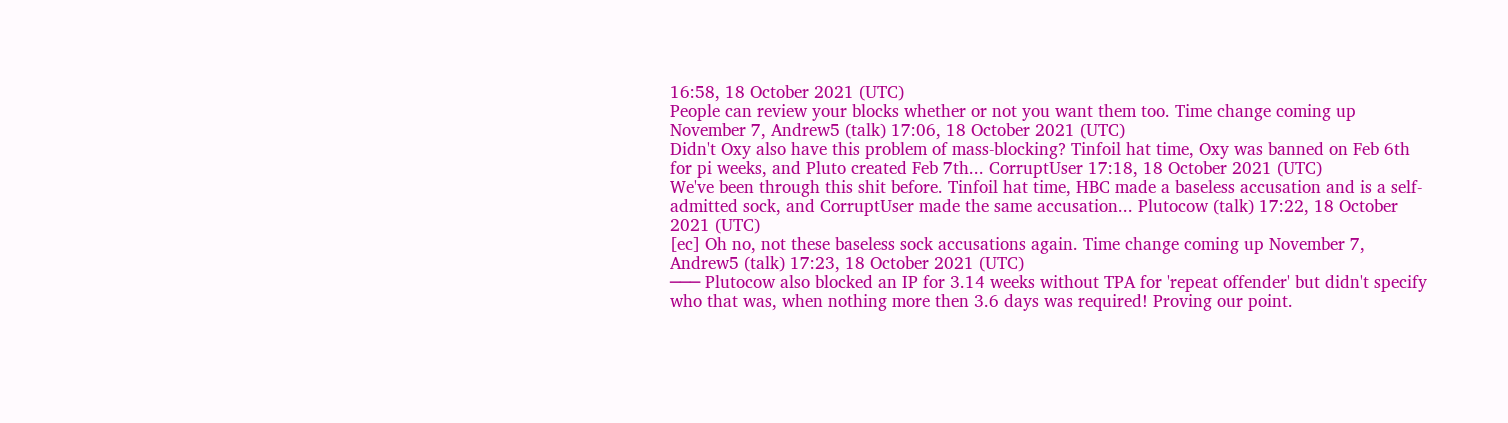16:58, 18 October 2021 (UTC)
People can review your blocks whether or not you want them too. Time change coming up November 7, Andrew5 (talk) 17:06, 18 October 2021 (UTC)
Didn't Oxy also have this problem of mass-blocking? Tinfoil hat time, Oxy was banned on Feb 6th for pi weeks, and Pluto created Feb 7th... CorruptUser 17:18, 18 October 2021 (UTC)
We've been through this shit before. Tinfoil hat time, HBC made a baseless accusation and is a self-admitted sock, and CorruptUser made the same accusation... Plutocow (talk) 17:22, 18 October 2021 (UTC)
[ec] Oh no, not these baseless sock accusations again. Time change coming up November 7, Andrew5 (talk) 17:23, 18 October 2021 (UTC)
─── Plutocow also blocked an IP for 3.14 weeks without TPA for 'repeat offender' but didn't specify who that was, when nothing more then 3.6 days was required! Proving our point.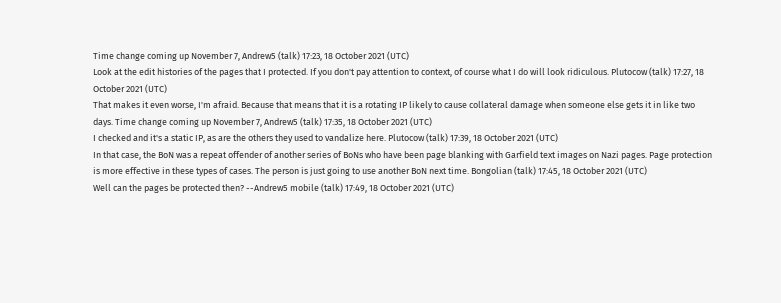Time change coming up November 7, Andrew5 (talk) 17:23, 18 October 2021 (UTC)
Look at the edit histories of the pages that I protected. If you don't pay attention to context, of course what I do will look ridiculous. Plutocow (talk) 17:27, 18 October 2021 (UTC)
That makes it even worse, I'm afraid. Because that means that it is a rotating IP likely to cause collateral damage when someone else gets it in like two days. Time change coming up November 7, Andrew5 (talk) 17:35, 18 October 2021 (UTC)
I checked and it's a static IP, as are the others they used to vandalize here. Plutocow (talk) 17:39, 18 October 2021 (UTC)
In that case, the BoN was a repeat offender of another series of BoNs who have been page blanking with Garfield text images on Nazi pages. Page protection is more effective in these types of cases. The person is just going to use another BoN next time. Bongolian (talk) 17:45, 18 October 2021 (UTC)
Well can the pages be protected then? --Andrew5 mobile (talk) 17:49, 18 October 2021 (UTC)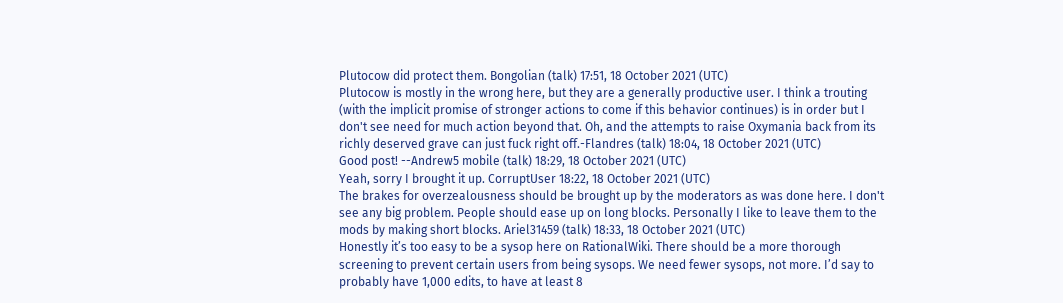Plutocow did protect them. Bongolian (talk) 17:51, 18 October 2021 (UTC)
Plutocow is mostly in the wrong here, but they are a generally productive user. I think a trouting (with the implicit promise of stronger actions to come if this behavior continues) is in order but I don't see need for much action beyond that. Oh, and the attempts to raise Oxymania back from its richly deserved grave can just fuck right off.-Flandres (talk) 18:04, 18 October 2021 (UTC)
Good post! --Andrew5 mobile (talk) 18:29, 18 October 2021 (UTC)
Yeah, sorry I brought it up. CorruptUser 18:22, 18 October 2021 (UTC)
The brakes for overzealousness should be brought up by the moderators as was done here. I don't see any big problem. People should ease up on long blocks. Personally I like to leave them to the mods by making short blocks. Ariel31459 (talk) 18:33, 18 October 2021 (UTC)
Honestly it’s too easy to be a sysop here on RationalWiki. There should be a more thorough screening to prevent certain users from being sysops. We need fewer sysops, not more. I’d say to probably have 1,000 edits, to have at least 8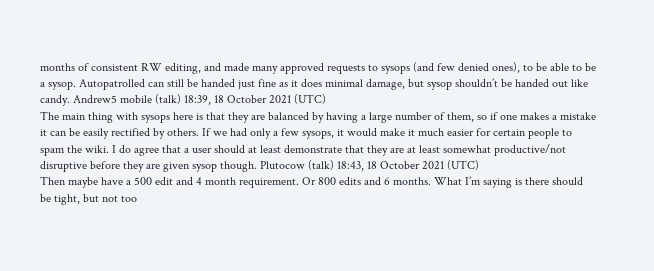months of consistent RW editing, and made many approved requests to sysops (and few denied ones), to be able to be a sysop. Autopatrolled can still be handed just fine as it does minimal damage, but sysop shouldn’t be handed out like candy. Andrew5 mobile (talk) 18:39, 18 October 2021 (UTC)
The main thing with sysops here is that they are balanced by having a large number of them, so if one makes a mistake it can be easily rectified by others. If we had only a few sysops, it would make it much easier for certain people to spam the wiki. I do agree that a user should at least demonstrate that they are at least somewhat productive/not disruptive before they are given sysop though. Plutocow (talk) 18:43, 18 October 2021 (UTC)
Then maybe have a 500 edit and 4 month requirement. Or 800 edits and 6 months. What I’m saying is there should be tight, but not too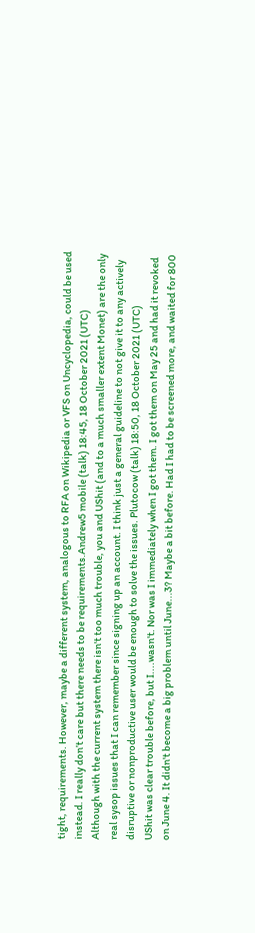tight, requirements. However, maybe a different system, analogous to RFA on Wikipedia or VFS on Uncyclopedia, could be used instead. I really don’t care but there needs to be requirements.Andrew5 mobile (talk) 18:45, 18 October 2021 (UTC)
Although with the current system there isn't too much trouble, you and UShit (and to a much smaller extent Monet) are the only real sysop issues that I can remember since signing up an account. I think just a general guideline to not give it to any actively disruptive or nonproductive user would be enough to solve the issues. Plutocow (talk) 18:50, 18 October 2021 (UTC)
UShit was clear trouble before, but I....wasn't. Nor was I immediately when I got them. I got them on May 25 and had it revoked on June 4. It didn't become a big problem until June...3? Maybe a bit before. Had I had to be screened more, and waited for 800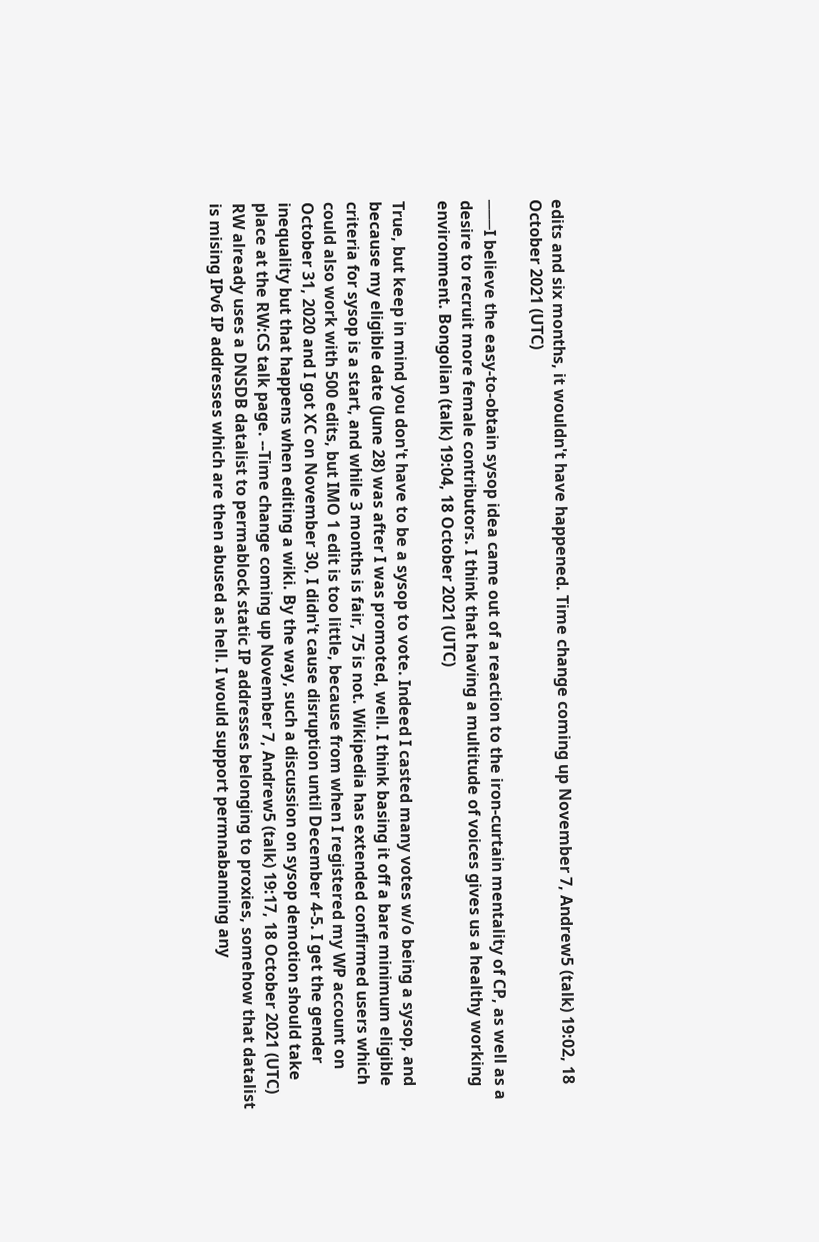edits and six months, it wouldn't have happened. Time change coming up November 7, Andrew5 (talk) 19:02, 18 October 2021 (UTC)

───I believe the easy-to-obtain sysop idea came out of a reaction to the iron-curtain mentality of CP, as well as a desire to recruit more female contributors. I think that having a multitude of voices gives us a healthy working environment. Bongolian (talk) 19:04, 18 October 2021 (UTC)

True, but keep in mind you don't have to be a sysop to vote. Indeed I casted many votes w/o being a sysop, and because my eligible date (June 28) was after I was promoted, well. I think basing it off a bare minimum eligible criteria for sysop is a start, and while 3 months is fair, 75 is not. Wikipedia has extended confirmed users which could also work with 500 edits, but IMO 1 edit is too little, because from when I registered my WP account on October 31, 2020 and I got XC on November 30, I didn't cause disruption until December 4-5. I get the gender inequality but that happens when editing a wiki. By the way, such a discussion on sysop demotion should take place at the RW:CS talk page. --Time change coming up November 7, Andrew5 (talk) 19:17, 18 October 2021 (UTC)
RW already uses a DNSDB datalist to permablock static IP addresses belonging to proxies, somehow that datalist is mising IPv6 IP addresses which are then abused as hell. I would support permnabanning any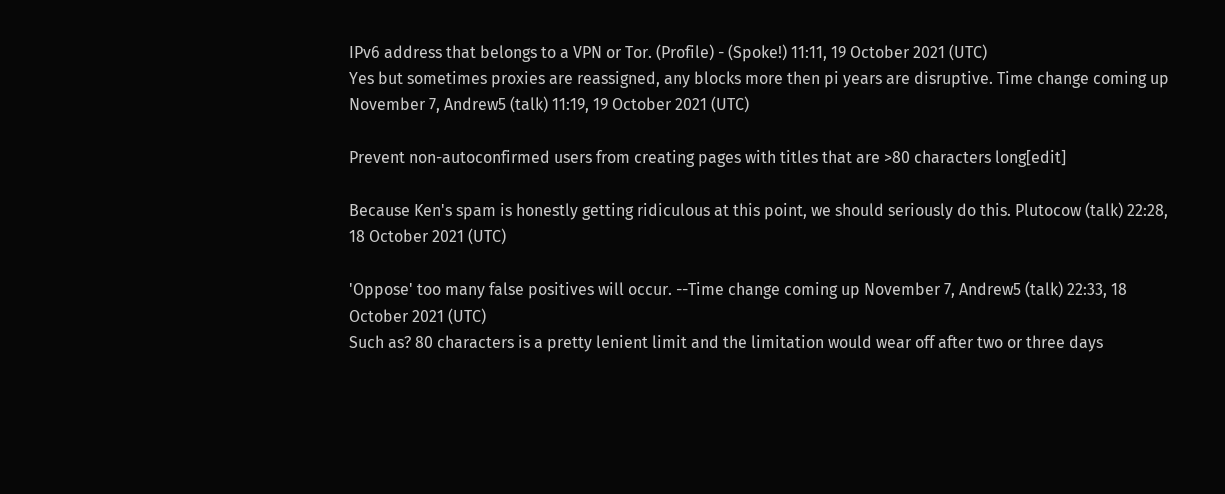IPv6 address that belongs to a VPN or Tor. (Profile) - (Spoke!) 11:11, 19 October 2021 (UTC)
Yes but sometimes proxies are reassigned, any blocks more then pi years are disruptive. Time change coming up November 7, Andrew5 (talk) 11:19, 19 October 2021 (UTC)

Prevent non-autoconfirmed users from creating pages with titles that are >80 characters long[edit]

Because Ken's spam is honestly getting ridiculous at this point, we should seriously do this. Plutocow (talk) 22:28, 18 October 2021 (UTC)

'Oppose' too many false positives will occur. --Time change coming up November 7, Andrew5 (talk) 22:33, 18 October 2021 (UTC)
Such as? 80 characters is a pretty lenient limit and the limitation would wear off after two or three days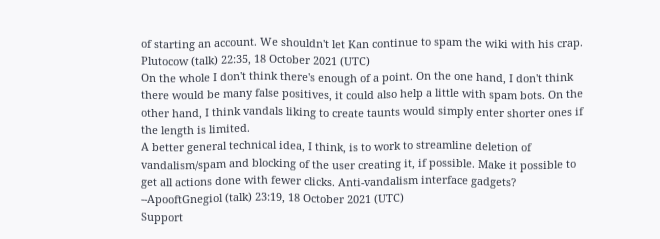of starting an account. We shouldn't let Kan continue to spam the wiki with his crap. Plutocow (talk) 22:35, 18 October 2021 (UTC)
On the whole I don't think there's enough of a point. On the one hand, I don't think there would be many false positives, it could also help a little with spam bots. On the other hand, I think vandals liking to create taunts would simply enter shorter ones if the length is limited.
A better general technical idea, I think, is to work to streamline deletion of vandalism/spam and blocking of the user creating it, if possible. Make it possible to get all actions done with fewer clicks. Anti-vandalism interface gadgets? --ApooftGnegiol (talk) 23:19, 18 October 2021 (UTC)
Support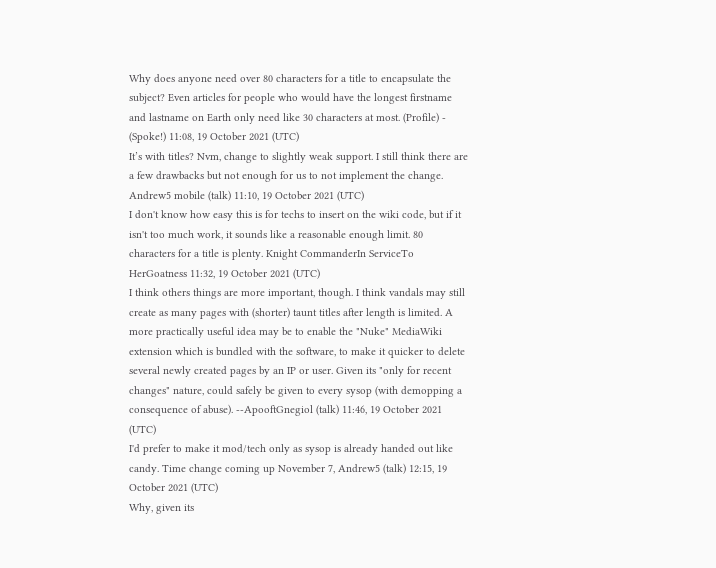Why does anyone need over 80 characters for a title to encapsulate the subject? Even articles for people who would have the longest firstname and lastname on Earth only need like 30 characters at most. (Profile) - (Spoke!) 11:08, 19 October 2021 (UTC)
It’s with titles? Nvm, change to slightly weak support. I still think there are a few drawbacks but not enough for us to not implement the change. Andrew5 mobile (talk) 11:10, 19 October 2021 (UTC)
I don't know how easy this is for techs to insert on the wiki code, but if it isn't too much work, it sounds like a reasonable enough limit. 80 characters for a title is plenty. Knight CommanderIn ServiceTo HerGoatness 11:32, 19 October 2021 (UTC)
I think others things are more important, though. I think vandals may still create as many pages with (shorter) taunt titles after length is limited. A more practically useful idea may be to enable the "Nuke" MediaWiki extension which is bundled with the software, to make it quicker to delete several newly created pages by an IP or user. Given its "only for recent changes" nature, could safely be given to every sysop (with demopping a consequence of abuse). --ApooftGnegiol (talk) 11:46, 19 October 2021 (UTC)
I'd prefer to make it mod/tech only as sysop is already handed out like candy. Time change coming up November 7, Andrew5 (talk) 12:15, 19 October 2021 (UTC)
Why, given its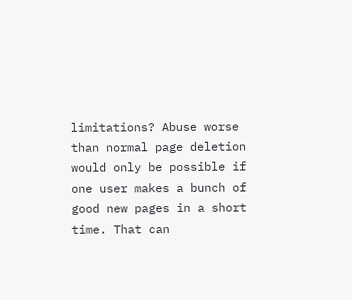limitations? Abuse worse than normal page deletion would only be possible if one user makes a bunch of good new pages in a short time. That can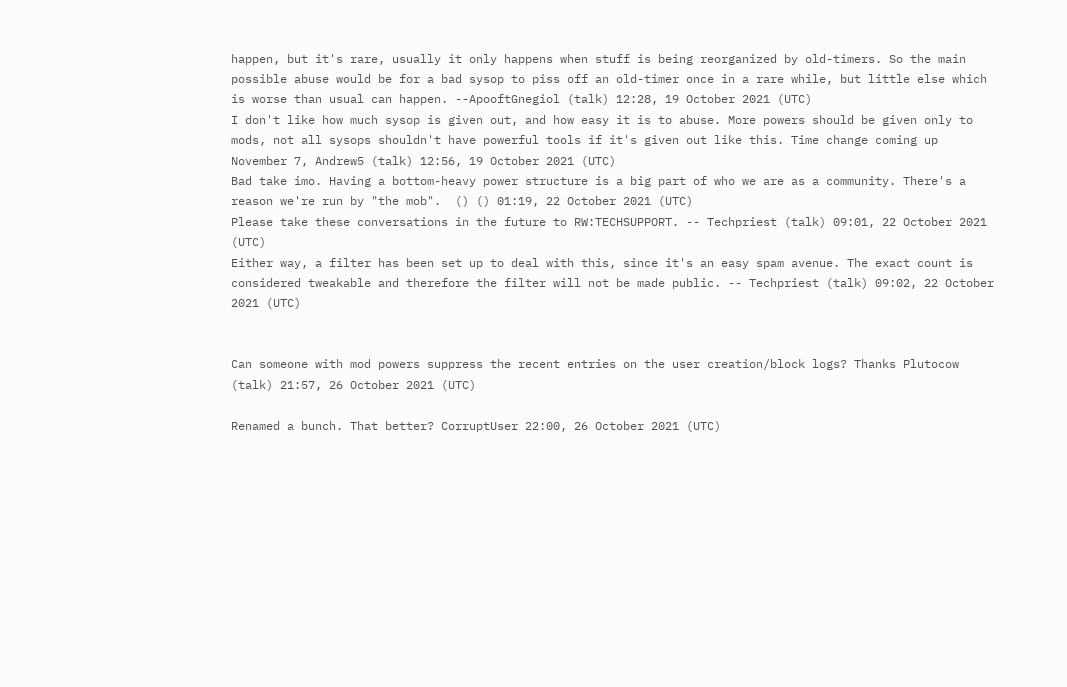happen, but it's rare, usually it only happens when stuff is being reorganized by old-timers. So the main possible abuse would be for a bad sysop to piss off an old-timer once in a rare while, but little else which is worse than usual can happen. --ApooftGnegiol (talk) 12:28, 19 October 2021 (UTC)
I don't like how much sysop is given out, and how easy it is to abuse. More powers should be given only to mods, not all sysops shouldn't have powerful tools if it's given out like this. Time change coming up November 7, Andrew5 (talk) 12:56, 19 October 2021 (UTC)
Bad take imo. Having a bottom-heavy power structure is a big part of who we are as a community. There's a reason we're run by "the mob".  () () 01:19, 22 October 2021 (UTC)
Please take these conversations in the future to RW:TECHSUPPORT. -- Techpriest (talk) 09:01, 22 October 2021 (UTC)
Either way, a filter has been set up to deal with this, since it's an easy spam avenue. The exact count is considered tweakable and therefore the filter will not be made public. -- Techpriest (talk) 09:02, 22 October 2021 (UTC)


Can someone with mod powers suppress the recent entries on the user creation/block logs? Thanks Plutocow (talk) 21:57, 26 October 2021 (UTC)

Renamed a bunch. That better? CorruptUser 22:00, 26 October 2021 (UTC)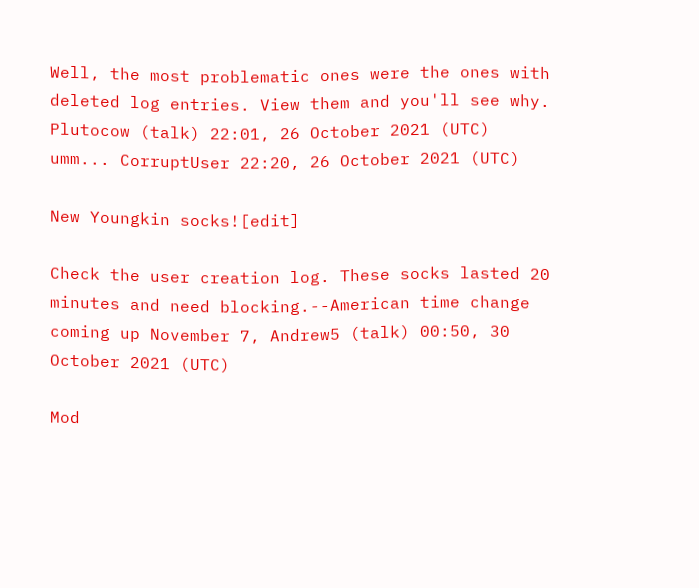Well, the most problematic ones were the ones with deleted log entries. View them and you'll see why. Plutocow (talk) 22:01, 26 October 2021 (UTC)
umm... CorruptUser 22:20, 26 October 2021 (UTC)

New Youngkin socks![edit]

Check the user creation log. These socks lasted 20 minutes and need blocking.--American time change coming up November 7, Andrew5 (talk) 00:50, 30 October 2021 (UTC)

Mod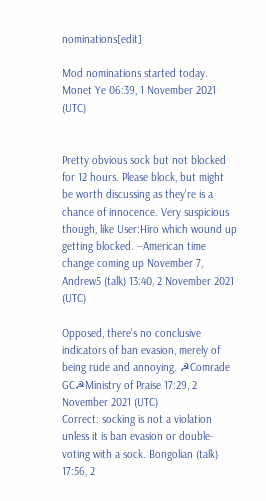nominations[edit]

Mod nominations started today. Monet Ye 06:39, 1 November 2021 (UTC)


Pretty obvious sock but not blocked for 12 hours. Please block, but might be worth discussing as they're is a chance of innocence. Very suspicious though, like User:Hiro which wound up getting blocked. --American time change coming up November 7, Andrew5 (talk) 13:40, 2 November 2021 (UTC)

Opposed, there's no conclusive indicators of ban evasion, merely of being rude and annoying. ☭Comrade GC☭Ministry of Praise 17:29, 2 November 2021 (UTC)
Correct: socking is not a violation unless it is ban evasion or double-voting with a sock. Bongolian (talk) 17:56, 2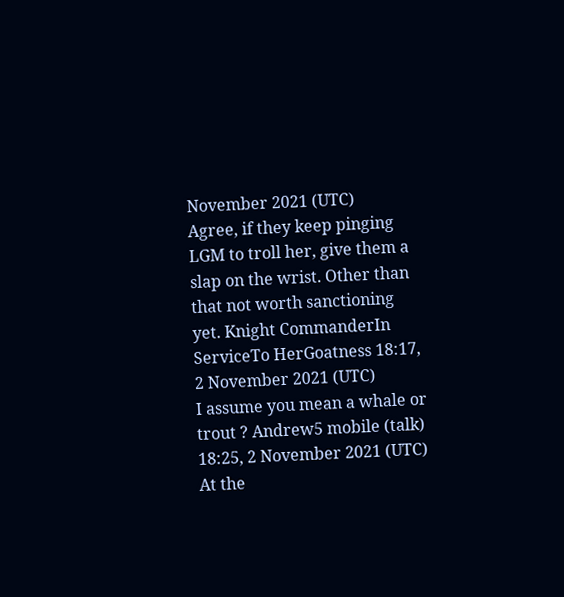November 2021 (UTC)
Agree, if they keep pinging LGM to troll her, give them a slap on the wrist. Other than that not worth sanctioning yet. Knight CommanderIn ServiceTo HerGoatness 18:17, 2 November 2021 (UTC)
I assume you mean a whale or trout ? Andrew5 mobile (talk) 18:25, 2 November 2021 (UTC)
At the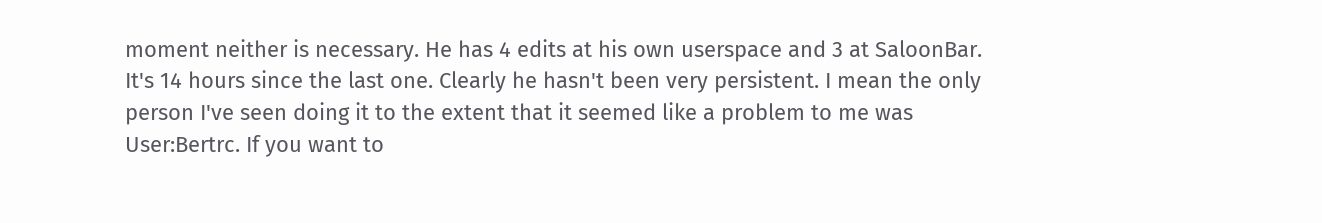moment neither is necessary. He has 4 edits at his own userspace and 3 at SaloonBar. It's 14 hours since the last one. Clearly he hasn't been very persistent. I mean the only person I've seen doing it to the extent that it seemed like a problem to me was User:Bertrc. If you want to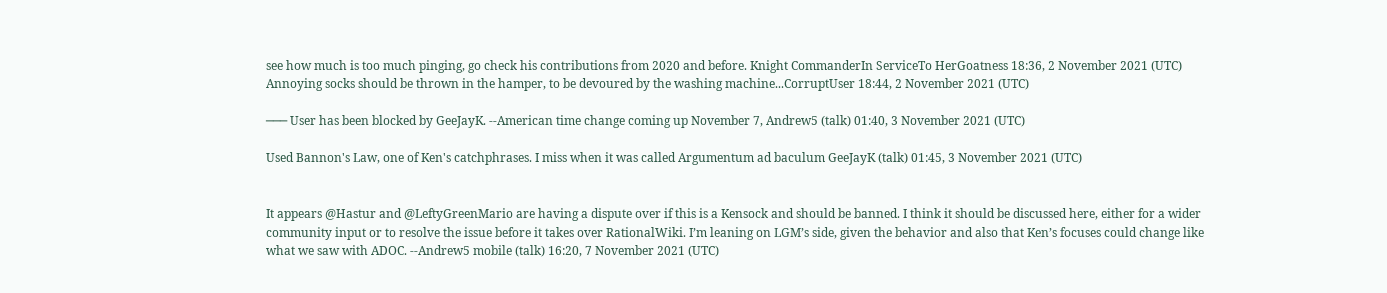see how much is too much pinging, go check his contributions from 2020 and before. Knight CommanderIn ServiceTo HerGoatness 18:36, 2 November 2021 (UTC)
Annoying socks should be thrown in the hamper, to be devoured by the washing machine...CorruptUser 18:44, 2 November 2021 (UTC)

─── User has been blocked by GeeJayK. --American time change coming up November 7, Andrew5 (talk) 01:40, 3 November 2021 (UTC)

Used Bannon's Law, one of Ken's catchphrases. I miss when it was called Argumentum ad baculum GeeJayK (talk) 01:45, 3 November 2021 (UTC)


It appears @Hastur and @LeftyGreenMario are having a dispute over if this is a Kensock and should be banned. I think it should be discussed here, either for a wider community input or to resolve the issue before it takes over RationalWiki. I’m leaning on LGM’s side, given the behavior and also that Ken’s focuses could change like what we saw with ADOC. --Andrew5 mobile (talk) 16:20, 7 November 2021 (UTC)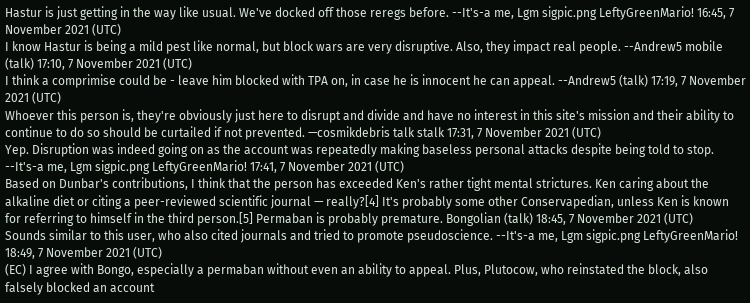Hastur is just getting in the way like usual. We've docked off those reregs before. --It's-a me, Lgm sigpic.png LeftyGreenMario! 16:45, 7 November 2021 (UTC)
I know Hastur is being a mild pest like normal, but block wars are very disruptive. Also, they impact real people. --Andrew5 mobile (talk) 17:10, 7 November 2021 (UTC)
I think a comprimise could be - leave him blocked with TPA on, in case he is innocent he can appeal. --Andrew5 (talk) 17:19, 7 November 2021 (UTC)
Whoever this person is, they're obviously just here to disrupt and divide and have no interest in this site's mission and their ability to continue to do so should be curtailed if not prevented. —cosmikdebris talk stalk 17:31, 7 November 2021 (UTC)
Yep. Disruption was indeed going on as the account was repeatedly making baseless personal attacks despite being told to stop. --It's-a me, Lgm sigpic.png LeftyGreenMario! 17:41, 7 November 2021 (UTC)
Based on Dunbar's contributions, I think that the person has exceeded Ken's rather tight mental strictures. Ken caring about the alkaline diet or citing a peer-reviewed scientific journal — really?[4] It's probably some other Conservapedian, unless Ken is known for referring to himself in the third person.[5] Permaban is probably premature. Bongolian (talk) 18:45, 7 November 2021 (UTC)
Sounds similar to this user, who also cited journals and tried to promote pseudoscience. --It's-a me, Lgm sigpic.png LeftyGreenMario! 18:49, 7 November 2021 (UTC)
(EC) I agree with Bongo, especially a permaban without even an ability to appeal. Plus, Plutocow, who reinstated the block, also falsely blocked an account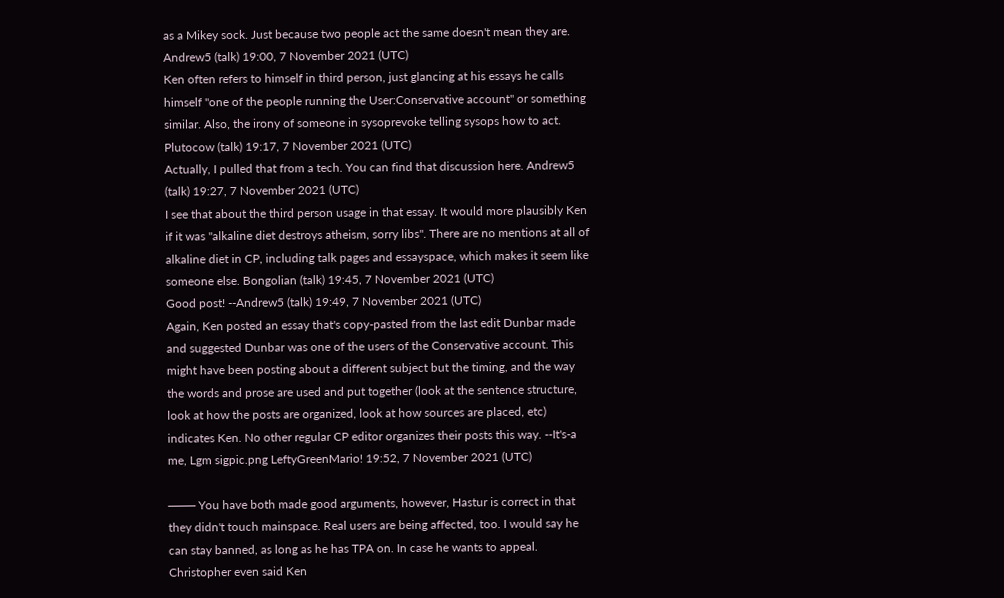as a Mikey sock. Just because two people act the same doesn't mean they are. Andrew5 (talk) 19:00, 7 November 2021 (UTC)
Ken often refers to himself in third person, just glancing at his essays he calls himself "one of the people running the User:Conservative account" or something similar. Also, the irony of someone in sysoprevoke telling sysops how to act. Plutocow (talk) 19:17, 7 November 2021 (UTC)
Actually, I pulled that from a tech. You can find that discussion here. Andrew5 (talk) 19:27, 7 November 2021 (UTC)
I see that about the third person usage in that essay. It would more plausibly Ken if it was "alkaline diet destroys atheism, sorry libs". There are no mentions at all of alkaline diet in CP, including talk pages and essayspace, which makes it seem like someone else. Bongolian (talk) 19:45, 7 November 2021 (UTC)
Good post! --Andrew5 (talk) 19:49, 7 November 2021 (UTC)
Again, Ken posted an essay that's copy-pasted from the last edit Dunbar made and suggested Dunbar was one of the users of the Conservative account. This might have been posting about a different subject but the timing, and the way the words and prose are used and put together (look at the sentence structure, look at how the posts are organized, look at how sources are placed, etc) indicates Ken. No other regular CP editor organizes their posts this way. --It's-a me, Lgm sigpic.png LeftyGreenMario! 19:52, 7 November 2021 (UTC)

─── You have both made good arguments, however, Hastur is correct in that they didn't touch mainspace. Real users are being affected, too. I would say he can stay banned, as long as he has TPA on. In case he wants to appeal. Christopher even said Ken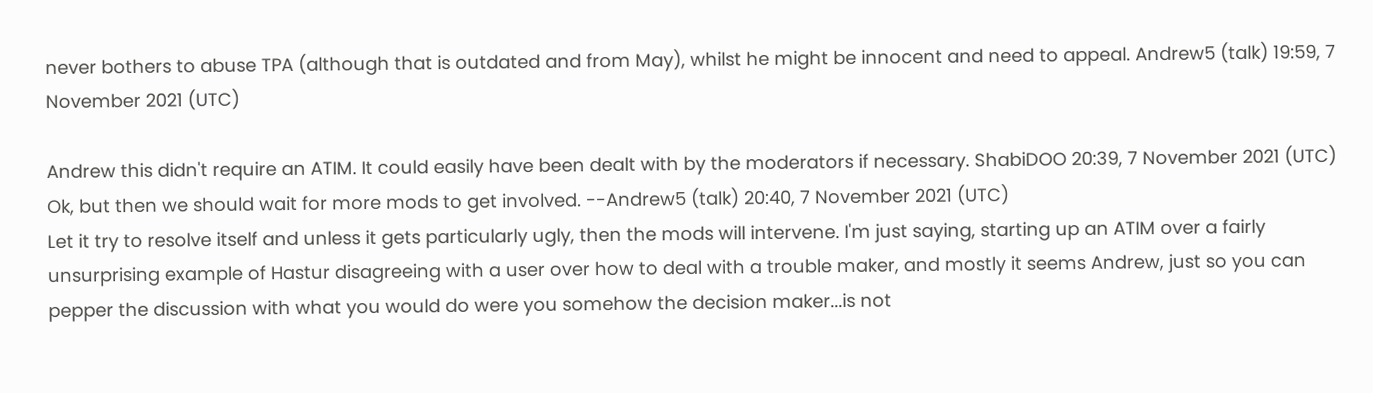never bothers to abuse TPA (although that is outdated and from May), whilst he might be innocent and need to appeal. Andrew5 (talk) 19:59, 7 November 2021 (UTC)

Andrew this didn't require an ATIM. It could easily have been dealt with by the moderators if necessary. ShabiDOO 20:39, 7 November 2021 (UTC)
Ok, but then we should wait for more mods to get involved. --Andrew5 (talk) 20:40, 7 November 2021 (UTC)
Let it try to resolve itself and unless it gets particularly ugly, then the mods will intervene. I'm just saying, starting up an ATIM over a fairly unsurprising example of Hastur disagreeing with a user over how to deal with a trouble maker, and mostly it seems Andrew, just so you can pepper the discussion with what you would do were you somehow the decision maker...is not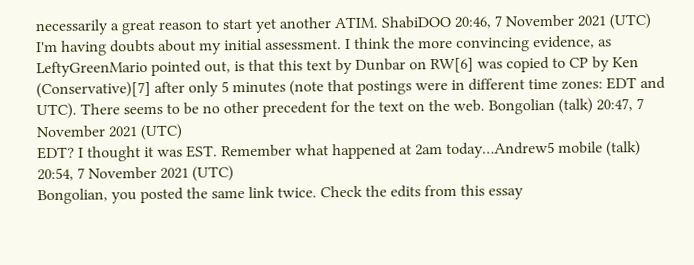necessarily a great reason to start yet another ATIM. ShabiDOO 20:46, 7 November 2021 (UTC)
I'm having doubts about my initial assessment. I think the more convincing evidence, as LeftyGreenMario pointed out, is that this text by Dunbar on RW[6] was copied to CP by Ken (Conservative)[7] after only 5 minutes (note that postings were in different time zones: EDT and UTC). There seems to be no other precedent for the text on the web. Bongolian (talk) 20:47, 7 November 2021 (UTC)
EDT? I thought it was EST. Remember what happened at 2am today…Andrew5 mobile (talk) 20:54, 7 November 2021 (UTC)
Bongolian, you posted the same link twice. Check the edits from this essay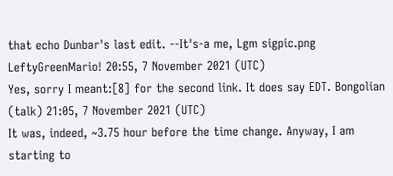that echo Dunbar's last edit. --It's-a me, Lgm sigpic.png LeftyGreenMario! 20:55, 7 November 2021 (UTC)
Yes, sorry I meant:[8] for the second link. It does say EDT. Bongolian (talk) 21:05, 7 November 2021 (UTC)
It was, indeed, ~3.75 hour before the time change. Anyway, I am starting to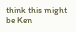think this might be Ken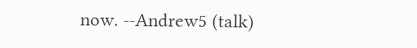now. --Andrew5 (talk)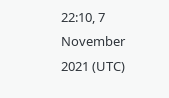22:10, 7 November 2021 (UTC)